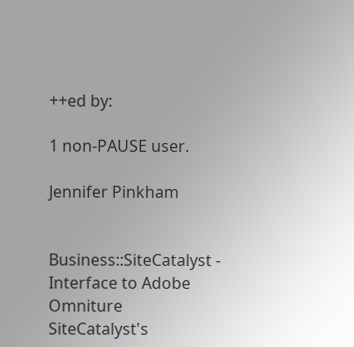++ed by:

1 non-PAUSE user.

Jennifer Pinkham


Business::SiteCatalyst - Interface to Adobe Omniture SiteCatalyst's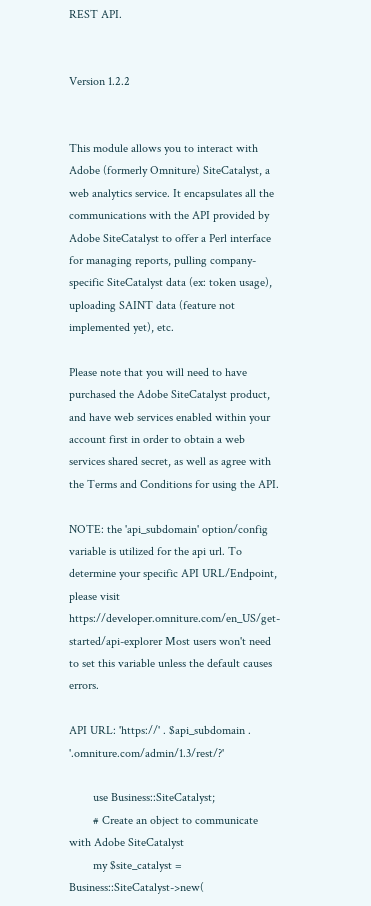REST API.


Version 1.2.2


This module allows you to interact with Adobe (formerly Omniture) SiteCatalyst, a web analytics service. It encapsulates all the communications with the API provided by Adobe SiteCatalyst to offer a Perl interface for managing reports, pulling company-specific SiteCatalyst data (ex: token usage), uploading SAINT data (feature not implemented yet), etc.

Please note that you will need to have purchased the Adobe SiteCatalyst product, and have web services enabled within your account first in order to obtain a web services shared secret, as well as agree with the Terms and Conditions for using the API.

NOTE: the 'api_subdomain' option/config variable is utilized for the api url. To determine your specific API URL/Endpoint, please visit https://developer.omniture.com/en_US/get-started/api-explorer Most users won't need to set this variable unless the default causes errors.

API URL: 'https://' . $api_subdomain . '.omniture.com/admin/1.3/rest/?'

        use Business::SiteCatalyst;
        # Create an object to communicate with Adobe SiteCatalyst
        my $site_catalyst = Business::SiteCatalyst->new(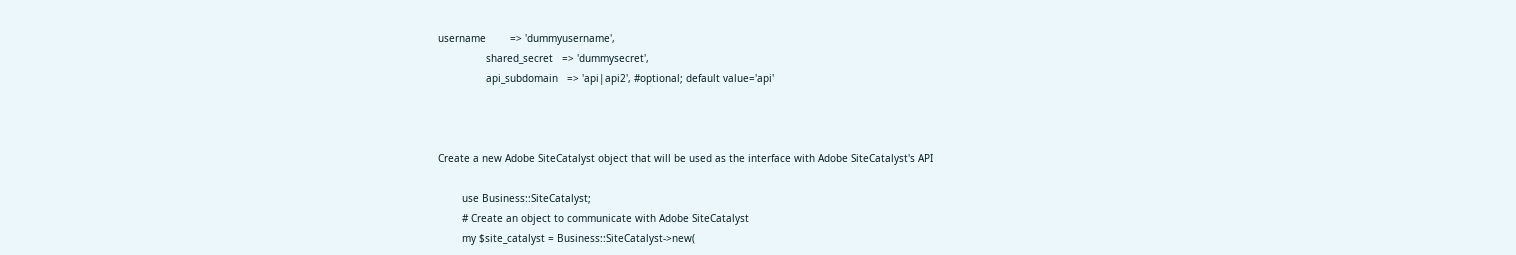username        => 'dummyusername',
                shared_secret   => 'dummysecret',
                api_subdomain   => 'api|api2', #optional; default value='api'



Create a new Adobe SiteCatalyst object that will be used as the interface with Adobe SiteCatalyst's API

        use Business::SiteCatalyst;
        # Create an object to communicate with Adobe SiteCatalyst
        my $site_catalyst = Business::SiteCatalyst->new(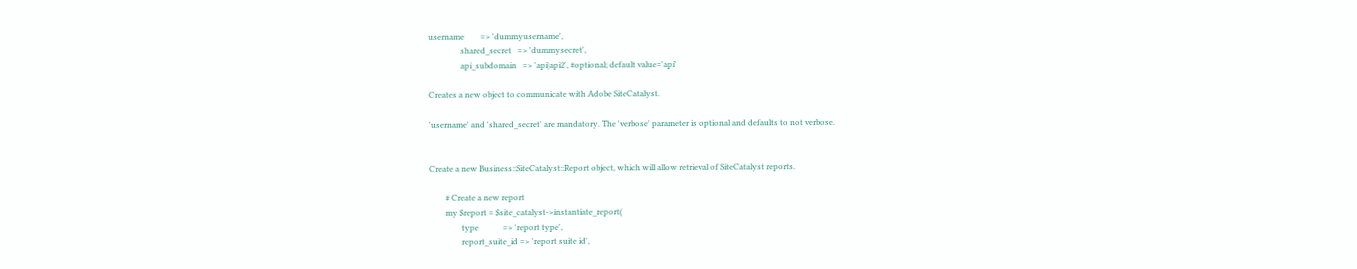username        => 'dummyusername',
                shared_secret   => 'dummysecret',
                api_subdomain   => 'api|api2', #optional; default value='api'

Creates a new object to communicate with Adobe SiteCatalyst.

'username' and 'shared_secret' are mandatory. The 'verbose' parameter is optional and defaults to not verbose.


Create a new Business::SiteCatalyst::Report object, which will allow retrieval of SiteCatalyst reports.

        # Create a new report
        my $report = $site_catalyst->instantiate_report(
                type            => 'report type',
                report_suite_id => 'report suite id',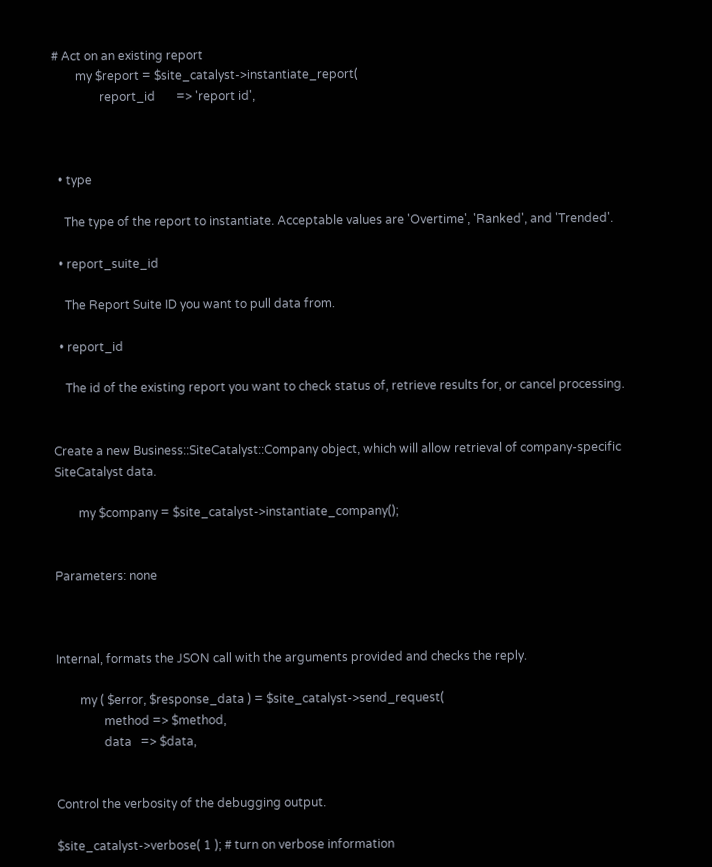# Act on an existing report
        my $report = $site_catalyst->instantiate_report(
                report_id       => 'report id',



  • type

    The type of the report to instantiate. Acceptable values are 'Overtime', 'Ranked', and 'Trended'.

  • report_suite_id

    The Report Suite ID you want to pull data from.

  • report_id

    The id of the existing report you want to check status of, retrieve results for, or cancel processing.


Create a new Business::SiteCatalyst::Company object, which will allow retrieval of company-specific SiteCatalyst data.

        my $company = $site_catalyst->instantiate_company();


Parameters: none



Internal, formats the JSON call with the arguments provided and checks the reply.

        my ( $error, $response_data ) = $site_catalyst->send_request(
                method => $method,
                data   => $data,


Control the verbosity of the debugging output.

$site_catalyst->verbose( 1 ); # turn on verbose information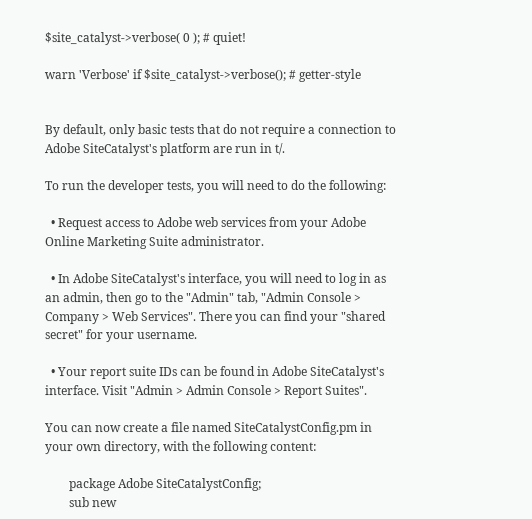$site_catalyst->verbose( 0 ); # quiet!

warn 'Verbose' if $site_catalyst->verbose(); # getter-style


By default, only basic tests that do not require a connection to Adobe SiteCatalyst's platform are run in t/.

To run the developer tests, you will need to do the following:

  • Request access to Adobe web services from your Adobe Online Marketing Suite administrator.

  • In Adobe SiteCatalyst's interface, you will need to log in as an admin, then go to the "Admin" tab, "Admin Console > Company > Web Services". There you can find your "shared secret" for your username.

  • Your report suite IDs can be found in Adobe SiteCatalyst's interface. Visit "Admin > Admin Console > Report Suites".

You can now create a file named SiteCatalystConfig.pm in your own directory, with the following content:

        package Adobe SiteCatalystConfig;
        sub new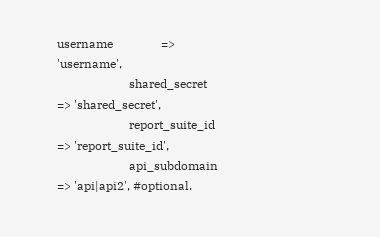username                => 'username',
                        shared_secret           => 'shared_secret',
                        report_suite_id         => 'report_suite_id',
                        api_subdomain           => 'api|api2', #optional.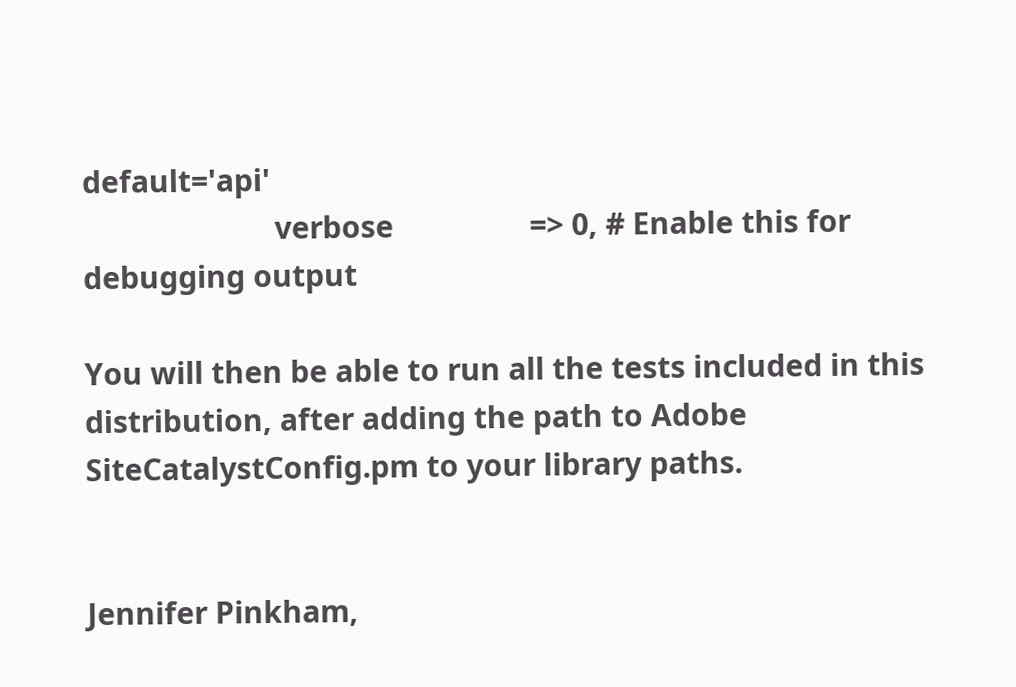default='api'
                        verbose                 => 0, # Enable this for debugging output

You will then be able to run all the tests included in this distribution, after adding the path to Adobe SiteCatalystConfig.pm to your library paths.


Jennifer Pinkham,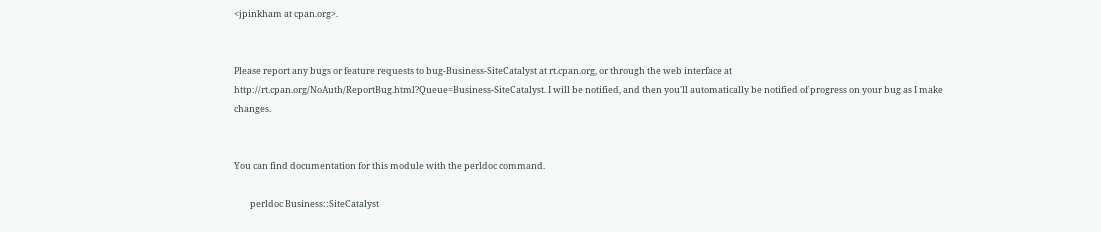<jpinkham at cpan.org>.


Please report any bugs or feature requests to bug-Business-SiteCatalyst at rt.cpan.org, or through the web interface at http://rt.cpan.org/NoAuth/ReportBug.html?Queue=Business-SiteCatalyst. I will be notified, and then you'll automatically be notified of progress on your bug as I make changes.


You can find documentation for this module with the perldoc command.

        perldoc Business::SiteCatalyst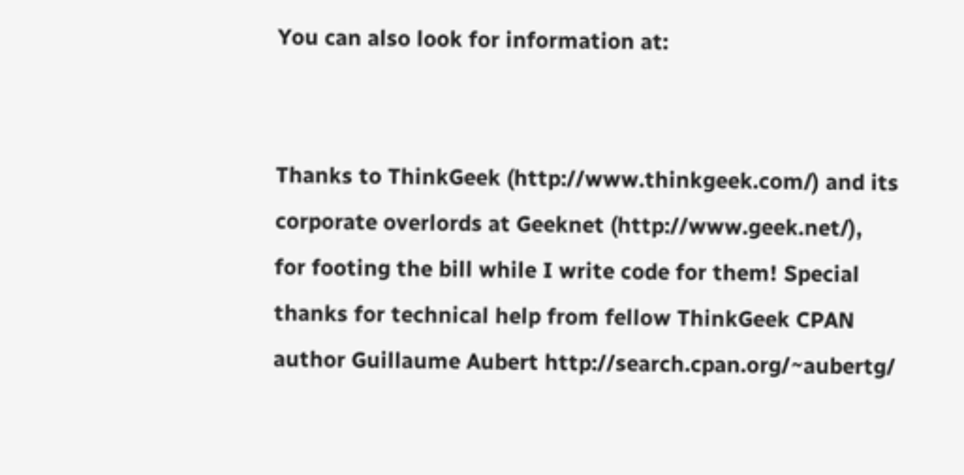You can also look for information at:


Thanks to ThinkGeek (http://www.thinkgeek.com/) and its corporate overlords at Geeknet (http://www.geek.net/), for footing the bill while I write code for them! Special thanks for technical help from fellow ThinkGeek CPAN author Guillaume Aubert http://search.cpan.org/~aubertg/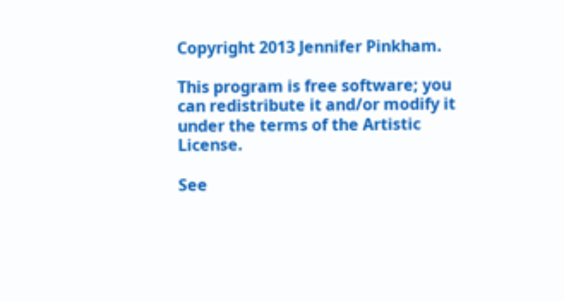Copyright 2013 Jennifer Pinkham.

This program is free software; you can redistribute it and/or modify it under the terms of the Artistic License.

See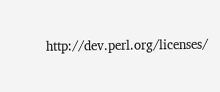http://dev.perl.org/licenses/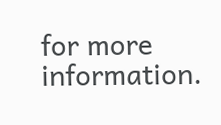for more information.